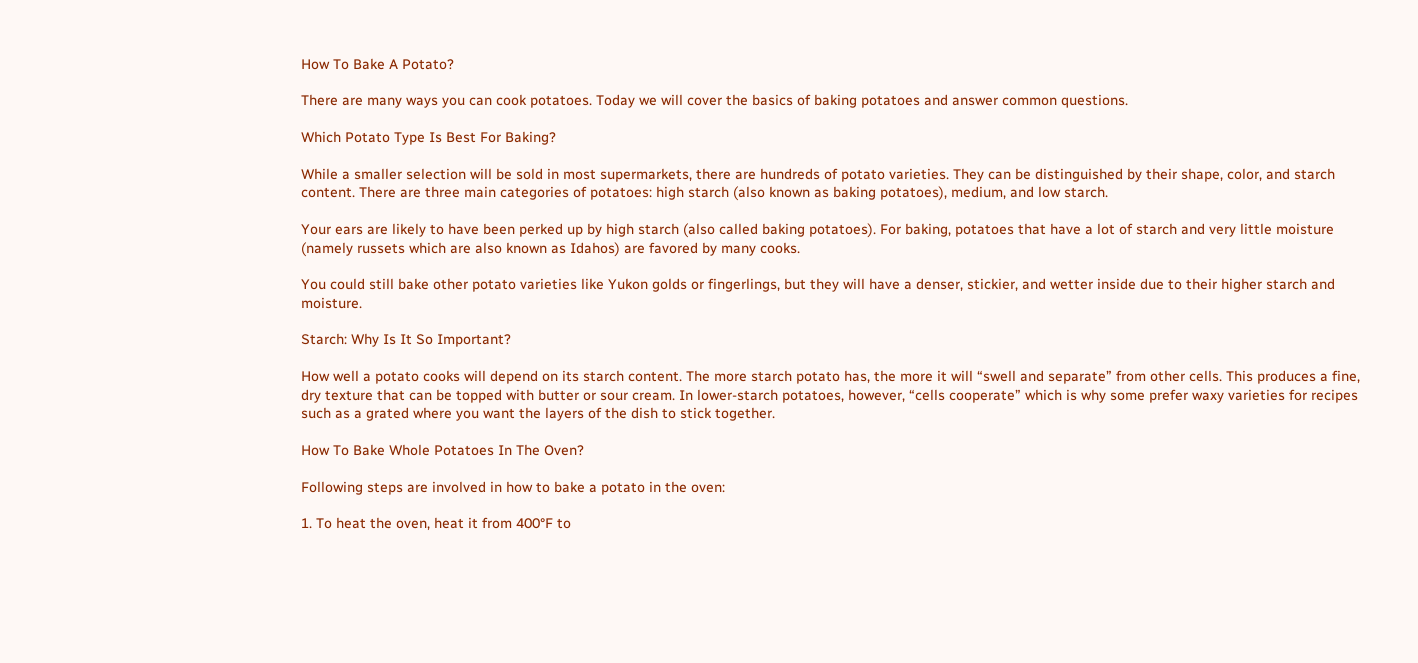How To Bake A Potato?

There are many ways you can cook potatoes. Today we will cover the basics of baking potatoes and answer common questions.

Which Potato Type Is Best For Baking?

While a smaller selection will be sold in most supermarkets, there are hundreds of potato varieties. They can be distinguished by their shape, color, and starch content. There are three main categories of potatoes: high starch (also known as baking potatoes), medium, and low starch.

Your ears are likely to have been perked up by high starch (also called baking potatoes). For baking, potatoes that have a lot of starch and very little moisture (namely russets which are also known as Idahos) are favored by many cooks.

You could still bake other potato varieties like Yukon golds or fingerlings, but they will have a denser, stickier, and wetter inside due to their higher starch and moisture.

Starch: Why Is It So Important?

How well a potato cooks will depend on its starch content. The more starch potato has, the more it will “swell and separate” from other cells. This produces a fine, dry texture that can be topped with butter or sour cream. In lower-starch potatoes, however, “cells cooperate” which is why some prefer waxy varieties for recipes such as a grated where you want the layers of the dish to stick together.

How To Bake Whole Potatoes In The Oven?

Following steps are involved in how to bake a potato in the oven:

1. To heat the oven, heat it from 400°F to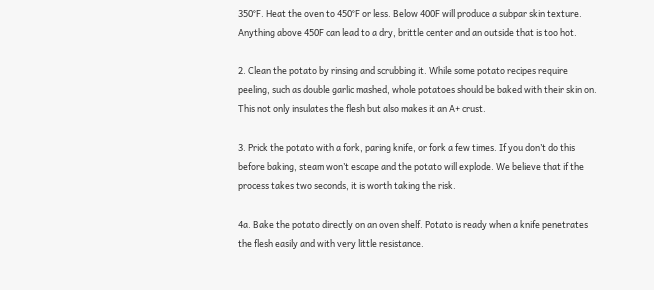350°F. Heat the oven to 450°F or less. Below 400F will produce a subpar skin texture. Anything above 450F can lead to a dry, brittle center and an outside that is too hot.

2. Clean the potato by rinsing and scrubbing it. While some potato recipes require peeling, such as double garlic mashed, whole potatoes should be baked with their skin on. This not only insulates the flesh but also makes it an A+ crust.

3. Prick the potato with a fork, paring knife, or fork a few times. If you don’t do this before baking, steam won’t escape and the potato will explode. We believe that if the process takes two seconds, it is worth taking the risk.

4a. Bake the potato directly on an oven shelf. Potato is ready when a knife penetrates the flesh easily and with very little resistance.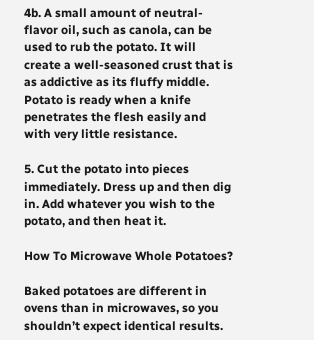4b. A small amount of neutral-flavor oil, such as canola, can be used to rub the potato. It will create a well-seasoned crust that is as addictive as its fluffy middle. Potato is ready when a knife penetrates the flesh easily and with very little resistance.

5. Cut the potato into pieces immediately. Dress up and then dig in. Add whatever you wish to the potato, and then heat it.

How To Microwave Whole Potatoes?

Baked potatoes are different in ovens than in microwaves, so you shouldn’t expect identical results.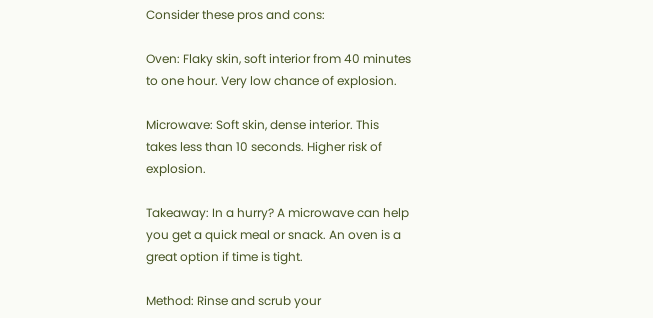Consider these pros and cons:

Oven: Flaky skin, soft interior from 40 minutes to one hour. Very low chance of explosion.

Microwave: Soft skin, dense interior. This takes less than 10 seconds. Higher risk of explosion.

Takeaway: In a hurry? A microwave can help you get a quick meal or snack. An oven is a great option if time is tight.

Method: Rinse and scrub your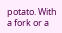potato. With a fork or a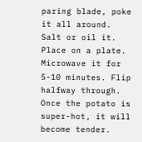paring blade, poke it all around. Salt or oil it. Place on a plate. Microwave it for 5-10 minutes. Flip halfway through. Once the potato is super-hot, it will become tender.